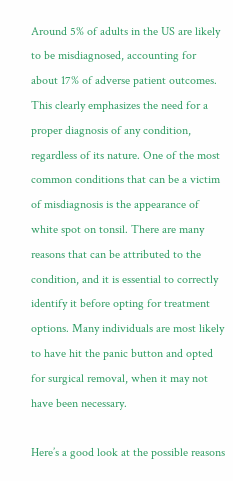Around 5% of adults in the US are likely to be misdiagnosed, accounting for about 17% of adverse patient outcomes. This clearly emphasizes the need for a proper diagnosis of any condition, regardless of its nature. One of the most common conditions that can be a victim of misdiagnosis is the appearance of white spot on tonsil. There are many reasons that can be attributed to the condition, and it is essential to correctly identify it before opting for treatment options. Many individuals are most likely to have hit the panic button and opted for surgical removal, when it may not have been necessary.

Here’s a good look at the possible reasons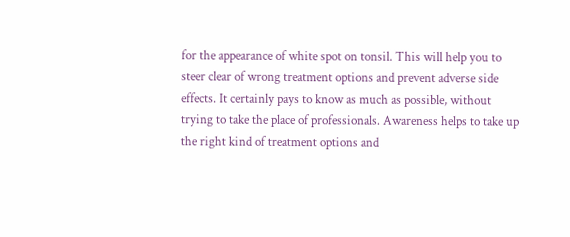for the appearance of white spot on tonsil. This will help you to steer clear of wrong treatment options and prevent adverse side effects. It certainly pays to know as much as possible, without trying to take the place of professionals. Awareness helps to take up the right kind of treatment options and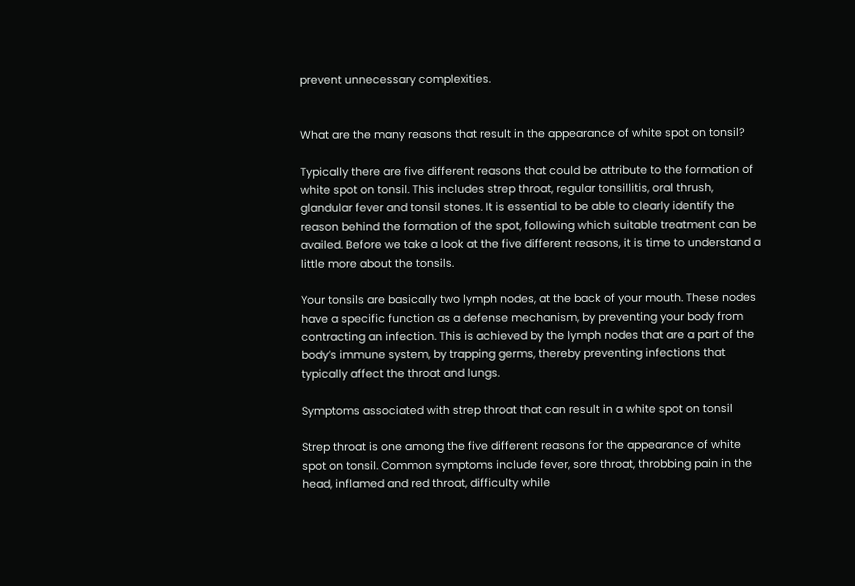prevent unnecessary complexities.


What are the many reasons that result in the appearance of white spot on tonsil?

Typically there are five different reasons that could be attribute to the formation of white spot on tonsil. This includes strep throat, regular tonsillitis, oral thrush, glandular fever and tonsil stones. It is essential to be able to clearly identify the reason behind the formation of the spot, following which suitable treatment can be availed. Before we take a look at the five different reasons, it is time to understand a little more about the tonsils.

Your tonsils are basically two lymph nodes, at the back of your mouth. These nodes have a specific function as a defense mechanism, by preventing your body from contracting an infection. This is achieved by the lymph nodes that are a part of the body’s immune system, by trapping germs, thereby preventing infections that typically affect the throat and lungs.

Symptoms associated with strep throat that can result in a white spot on tonsil

Strep throat is one among the five different reasons for the appearance of white spot on tonsil. Common symptoms include fever, sore throat, throbbing pain in the head, inflamed and red throat, difficulty while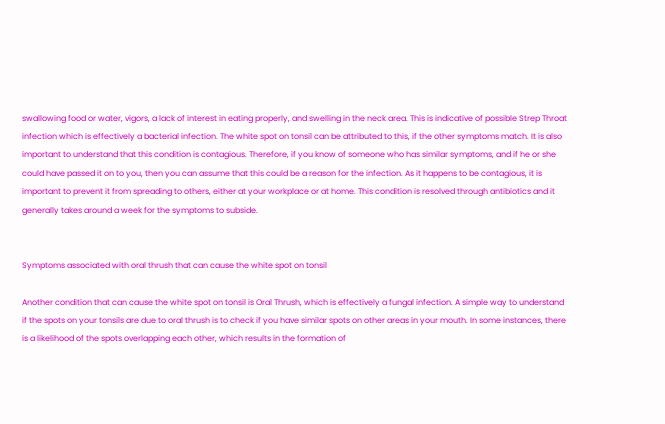swallowing food or water, vigors, a lack of interest in eating properly, and swelling in the neck area. This is indicative of possible Strep Throat infection which is effectively a bacterial infection. The white spot on tonsil can be attributed to this, if the other symptoms match. It is also important to understand that this condition is contagious. Therefore, if you know of someone who has similar symptoms, and if he or she could have passed it on to you, then you can assume that this could be a reason for the infection. As it happens to be contagious, it is important to prevent it from spreading to others, either at your workplace or at home. This condition is resolved through antibiotics and it generally takes around a week for the symptoms to subside.


Symptoms associated with oral thrush that can cause the white spot on tonsil

Another condition that can cause the white spot on tonsil is Oral Thrush, which is effectively a fungal infection. A simple way to understand if the spots on your tonsils are due to oral thrush is to check if you have similar spots on other areas in your mouth. In some instances, there is a likelihood of the spots overlapping each other, which results in the formation of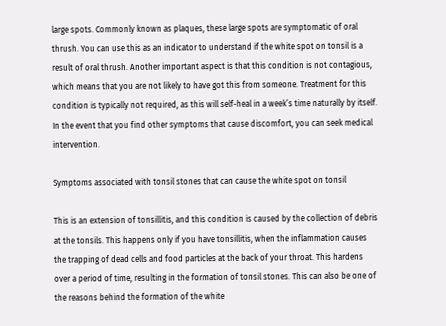large spots. Commonly known as plaques, these large spots are symptomatic of oral thrush. You can use this as an indicator to understand if the white spot on tonsil is a result of oral thrush. Another important aspect is that this condition is not contagious, which means that you are not likely to have got this from someone. Treatment for this condition is typically not required, as this will self-heal in a week’s time naturally by itself. In the event that you find other symptoms that cause discomfort, you can seek medical intervention.

Symptoms associated with tonsil stones that can cause the white spot on tonsil

This is an extension of tonsillitis, and this condition is caused by the collection of debris at the tonsils. This happens only if you have tonsillitis, when the inflammation causes the trapping of dead cells and food particles at the back of your throat. This hardens over a period of time, resulting in the formation of tonsil stones. This can also be one of the reasons behind the formation of the white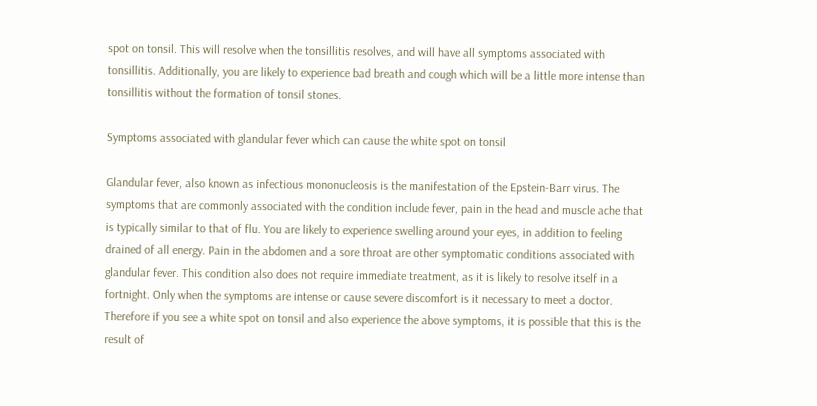spot on tonsil. This will resolve when the tonsillitis resolves, and will have all symptoms associated with tonsillitis. Additionally, you are likely to experience bad breath and cough which will be a little more intense than tonsillitis without the formation of tonsil stones.

Symptoms associated with glandular fever which can cause the white spot on tonsil

Glandular fever, also known as infectious mononucleosis is the manifestation of the Epstein-Barr virus. The symptoms that are commonly associated with the condition include fever, pain in the head and muscle ache that is typically similar to that of flu. You are likely to experience swelling around your eyes, in addition to feeling drained of all energy. Pain in the abdomen and a sore throat are other symptomatic conditions associated with glandular fever. This condition also does not require immediate treatment, as it is likely to resolve itself in a fortnight. Only when the symptoms are intense or cause severe discomfort is it necessary to meet a doctor. Therefore if you see a white spot on tonsil and also experience the above symptoms, it is possible that this is the result of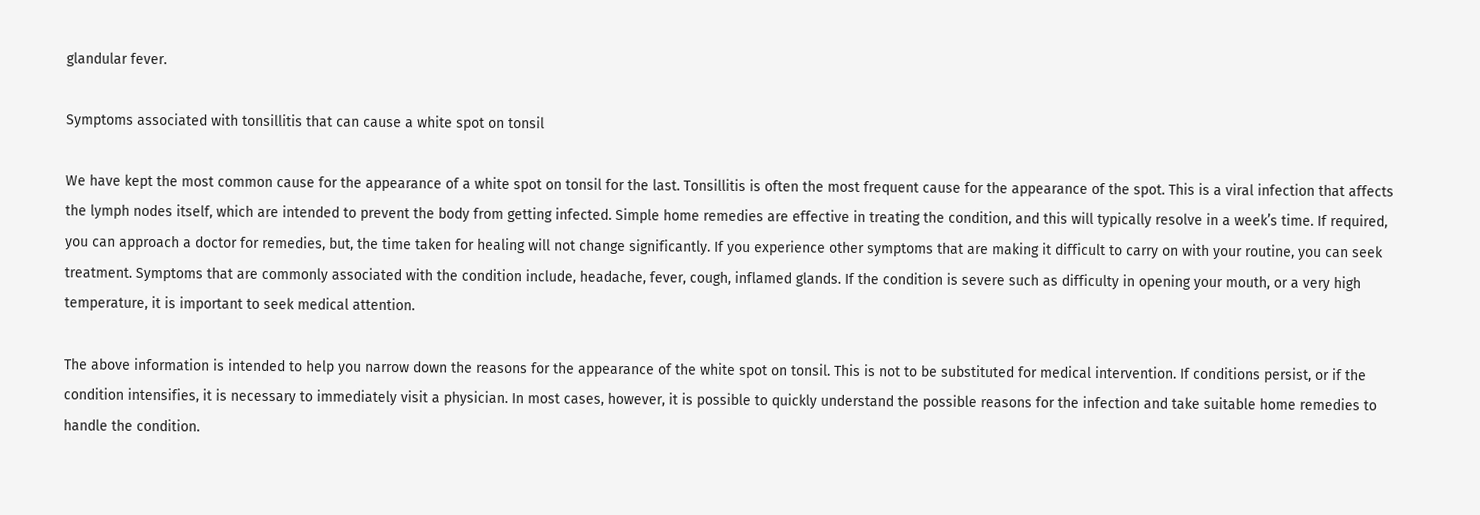glandular fever.

Symptoms associated with tonsillitis that can cause a white spot on tonsil

We have kept the most common cause for the appearance of a white spot on tonsil for the last. Tonsillitis is often the most frequent cause for the appearance of the spot. This is a viral infection that affects the lymph nodes itself, which are intended to prevent the body from getting infected. Simple home remedies are effective in treating the condition, and this will typically resolve in a week’s time. If required, you can approach a doctor for remedies, but, the time taken for healing will not change significantly. If you experience other symptoms that are making it difficult to carry on with your routine, you can seek treatment. Symptoms that are commonly associated with the condition include, headache, fever, cough, inflamed glands. If the condition is severe such as difficulty in opening your mouth, or a very high temperature, it is important to seek medical attention.

The above information is intended to help you narrow down the reasons for the appearance of the white spot on tonsil. This is not to be substituted for medical intervention. If conditions persist, or if the condition intensifies, it is necessary to immediately visit a physician. In most cases, however, it is possible to quickly understand the possible reasons for the infection and take suitable home remedies to handle the condition.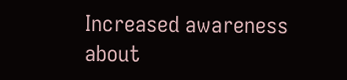Increased awareness about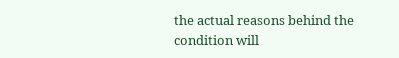the actual reasons behind the condition will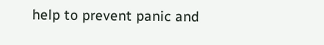help to prevent panic and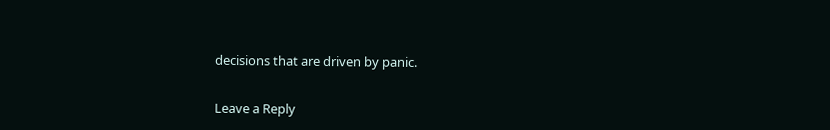decisions that are driven by panic.


Leave a Reply